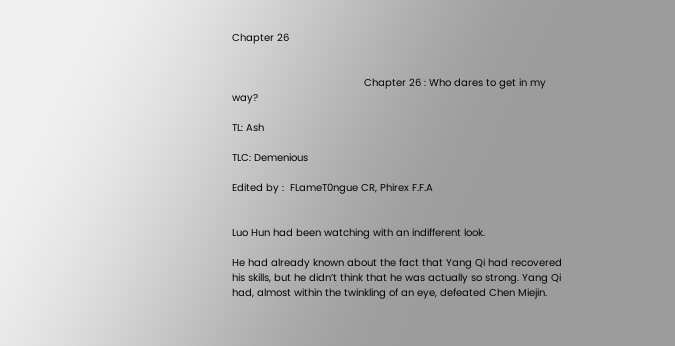Chapter 26


                                            Chapter 26 : Who dares to get in my way?

TL: Ash

TLC: Demenious

Edited by :  FLameT0ngue CR, Phirex F.F.A


Luo Hun had been watching with an indifferent look.

He had already known about the fact that Yang Qi had recovered his skills, but he didn’t think that he was actually so strong. Yang Qi had, almost within the twinkling of an eye, defeated Chen Miejin.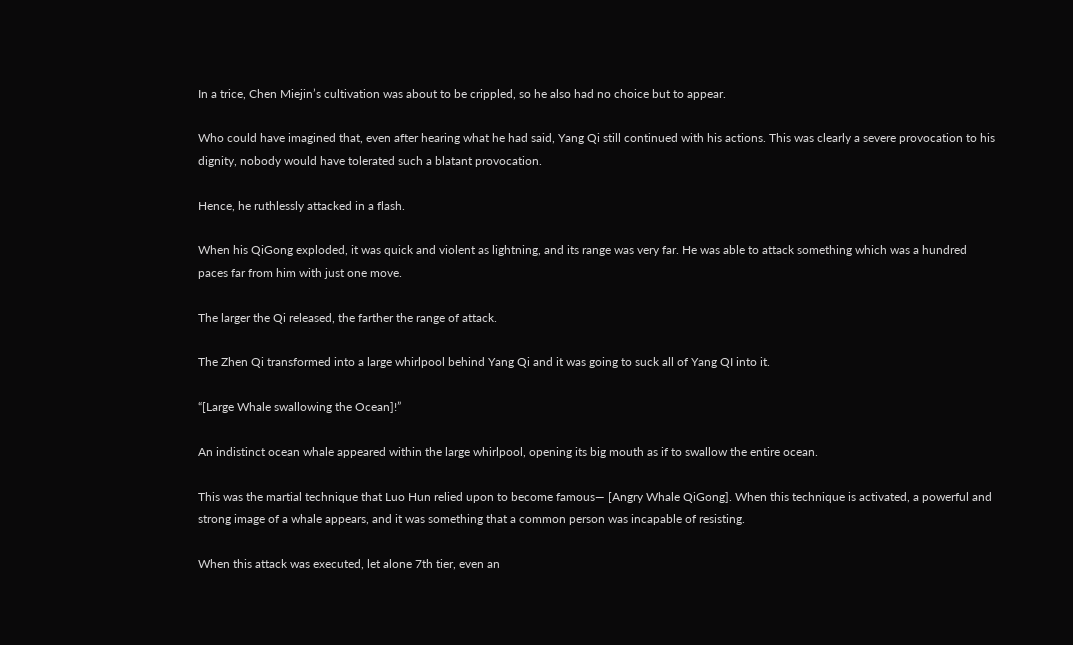In a trice, Chen Miejin’s cultivation was about to be crippled, so he also had no choice but to appear.

Who could have imagined that, even after hearing what he had said, Yang Qi still continued with his actions. This was clearly a severe provocation to his dignity, nobody would have tolerated such a blatant provocation.

Hence, he ruthlessly attacked in a flash.

When his QiGong exploded, it was quick and violent as lightning, and its range was very far. He was able to attack something which was a hundred paces far from him with just one move.

The larger the Qi released, the farther the range of attack.

The Zhen Qi transformed into a large whirlpool behind Yang Qi and it was going to suck all of Yang QI into it.

“[Large Whale swallowing the Ocean]!”

An indistinct ocean whale appeared within the large whirlpool, opening its big mouth as if to swallow the entire ocean.

This was the martial technique that Luo Hun relied upon to become famous— [Angry Whale QiGong]. When this technique is activated, a powerful and strong image of a whale appears, and it was something that a common person was incapable of resisting.

When this attack was executed, let alone 7th tier, even an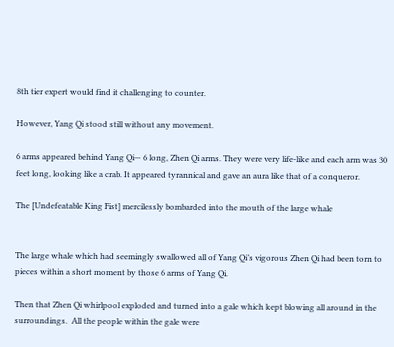8th tier expert would find it challenging to counter.

However, Yang Qi stood still without any movement.

6 arms appeared behind Yang Qi— 6 long, Zhen Qi arms. They were very life-like and each arm was 30 feet long, looking like a crab. It appeared tyrannical and gave an aura like that of a conqueror.

The [Undefeatable King Fist] mercilessly bombarded into the mouth of the large whale


The large whale which had seemingly swallowed all of Yang Qi’s vigorous Zhen Qi had been torn to pieces within a short moment by those 6 arms of Yang Qi.

Then that Zhen Qi whirlpool exploded and turned into a gale which kept blowing all around in the surroundings.  All the people within the gale were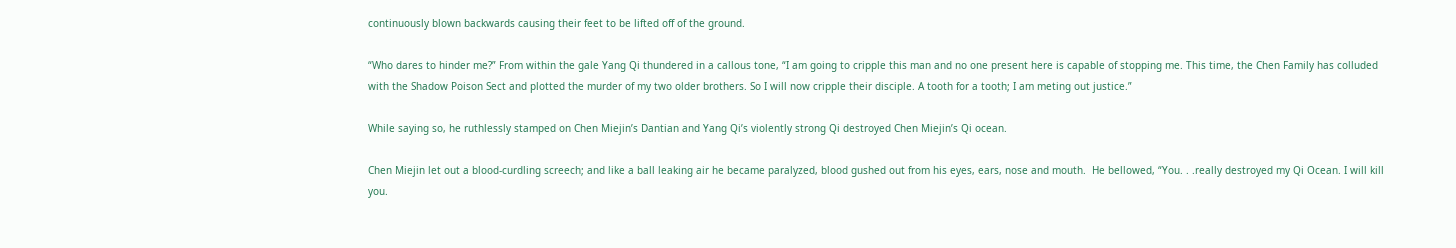continuously blown backwards causing their feet to be lifted off of the ground.

“Who dares to hinder me?” From within the gale Yang Qi thundered in a callous tone, “I am going to cripple this man and no one present here is capable of stopping me. This time, the Chen Family has colluded with the Shadow Poison Sect and plotted the murder of my two older brothers. So I will now cripple their disciple. A tooth for a tooth; I am meting out justice.”

While saying so, he ruthlessly stamped on Chen Miejin’s Dantian and Yang Qi’s violently strong Qi destroyed Chen Miejin’s Qi ocean.

Chen Miejin let out a blood-curdling screech; and like a ball leaking air he became paralyzed, blood gushed out from his eyes, ears, nose and mouth.  He bellowed, “You. . .really destroyed my Qi Ocean. I will kill you.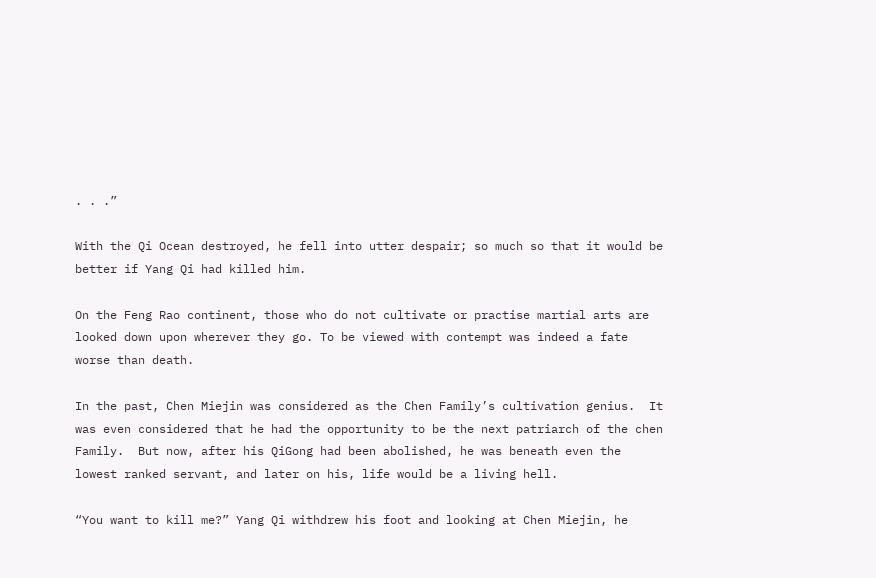. . .”

With the Qi Ocean destroyed, he fell into utter despair; so much so that it would be better if Yang Qi had killed him.

On the Feng Rao continent, those who do not cultivate or practise martial arts are looked down upon wherever they go. To be viewed with contempt was indeed a fate worse than death.

In the past, Chen Miejin was considered as the Chen Family’s cultivation genius.  It was even considered that he had the opportunity to be the next patriarch of the chen Family.  But now, after his QiGong had been abolished, he was beneath even the lowest ranked servant, and later on his, life would be a living hell.

“You want to kill me?” Yang Qi withdrew his foot and looking at Chen Miejin, he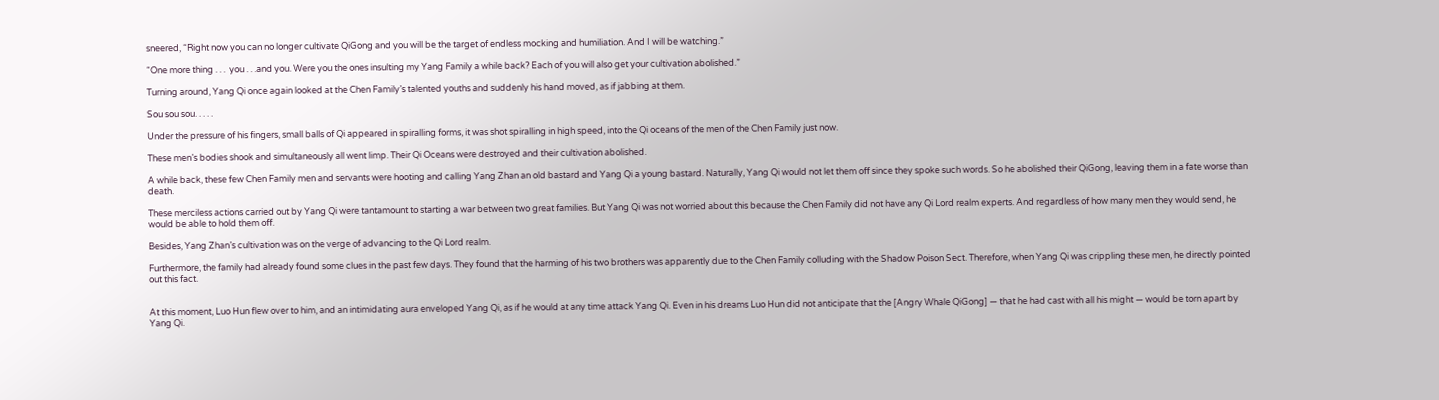sneered, “Right now you can no longer cultivate QiGong and you will be the target of endless mocking and humiliation. And I will be watching.”

“One more thing . . .  you . . .and you. Were you the ones insulting my Yang Family a while back? Each of you will also get your cultivation abolished.”

Turning around, Yang Qi once again looked at the Chen Family’s talented youths and suddenly his hand moved, as if jabbing at them.

Sou sou sou. . . . .

Under the pressure of his fingers, small balls of Qi appeared in spiralling forms, it was shot spiralling in high speed, into the Qi oceans of the men of the Chen Family just now.

These men’s bodies shook and simultaneously all went limp. Their Qi Oceans were destroyed and their cultivation abolished.

A while back, these few Chen Family men and servants were hooting and calling Yang Zhan an old bastard and Yang Qi a young bastard. Naturally, Yang Qi would not let them off since they spoke such words. So he abolished their QiGong, leaving them in a fate worse than death.

These merciless actions carried out by Yang Qi were tantamount to starting a war between two great families. But Yang Qi was not worried about this because the Chen Family did not have any Qi Lord realm experts. And regardless of how many men they would send, he would be able to hold them off.

Besides, Yang Zhan’s cultivation was on the verge of advancing to the Qi Lord realm.

Furthermore, the family had already found some clues in the past few days. They found that the harming of his two brothers was apparently due to the Chen Family colluding with the Shadow Poison Sect. Therefore, when Yang Qi was crippling these men, he directly pointed out this fact.


At this moment, Luo Hun flew over to him, and an intimidating aura enveloped Yang Qi, as if he would at any time attack Yang Qi. Even in his dreams Luo Hun did not anticipate that the [Angry Whale QiGong] — that he had cast with all his might — would be torn apart by Yang Qi.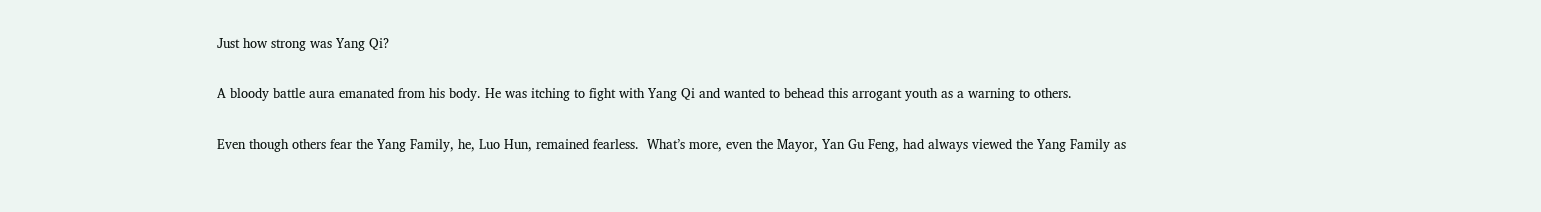Just how strong was Yang Qi?

A bloody battle aura emanated from his body. He was itching to fight with Yang Qi and wanted to behead this arrogant youth as a warning to others.

Even though others fear the Yang Family, he, Luo Hun, remained fearless.  What’s more, even the Mayor, Yan Gu Feng, had always viewed the Yang Family as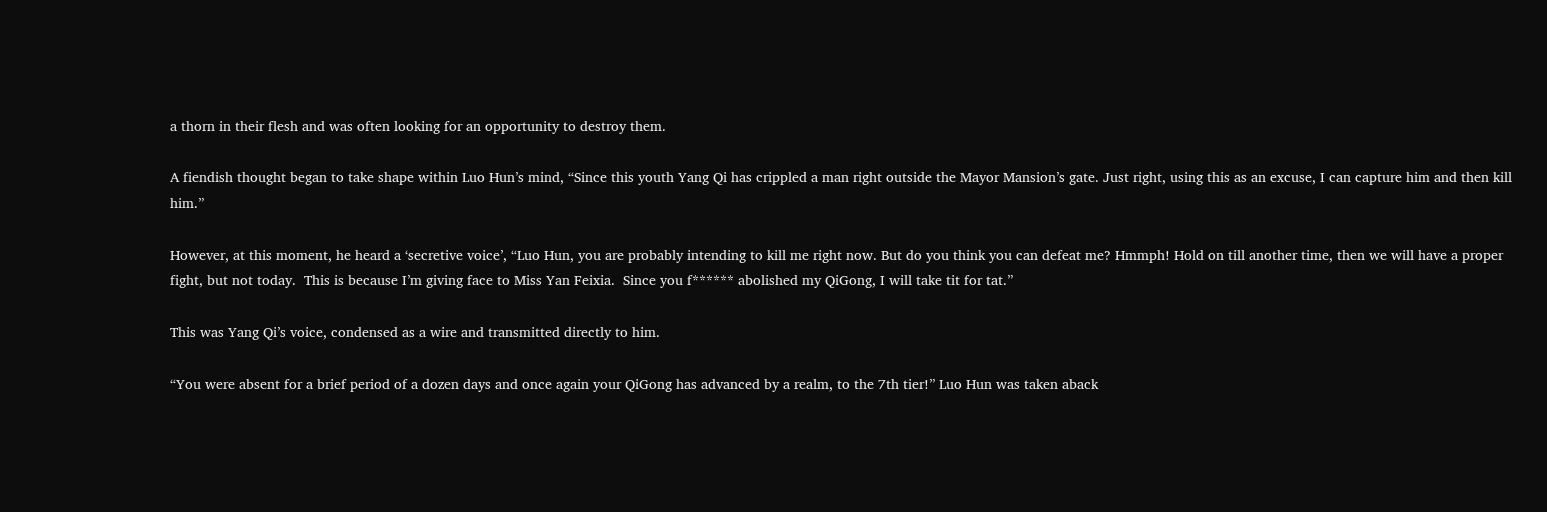a thorn in their flesh and was often looking for an opportunity to destroy them.

A fiendish thought began to take shape within Luo Hun’s mind, “Since this youth Yang Qi has crippled a man right outside the Mayor Mansion’s gate. Just right, using this as an excuse, I can capture him and then kill him.”

However, at this moment, he heard a ‘secretive voice’, “Luo Hun, you are probably intending to kill me right now. But do you think you can defeat me? Hmmph! Hold on till another time, then we will have a proper fight, but not today.  This is because I’m giving face to Miss Yan Feixia.  Since you f****** abolished my QiGong, I will take tit for tat.”

This was Yang Qi’s voice, condensed as a wire and transmitted directly to him.

“You were absent for a brief period of a dozen days and once again your QiGong has advanced by a realm, to the 7th tier!” Luo Hun was taken aback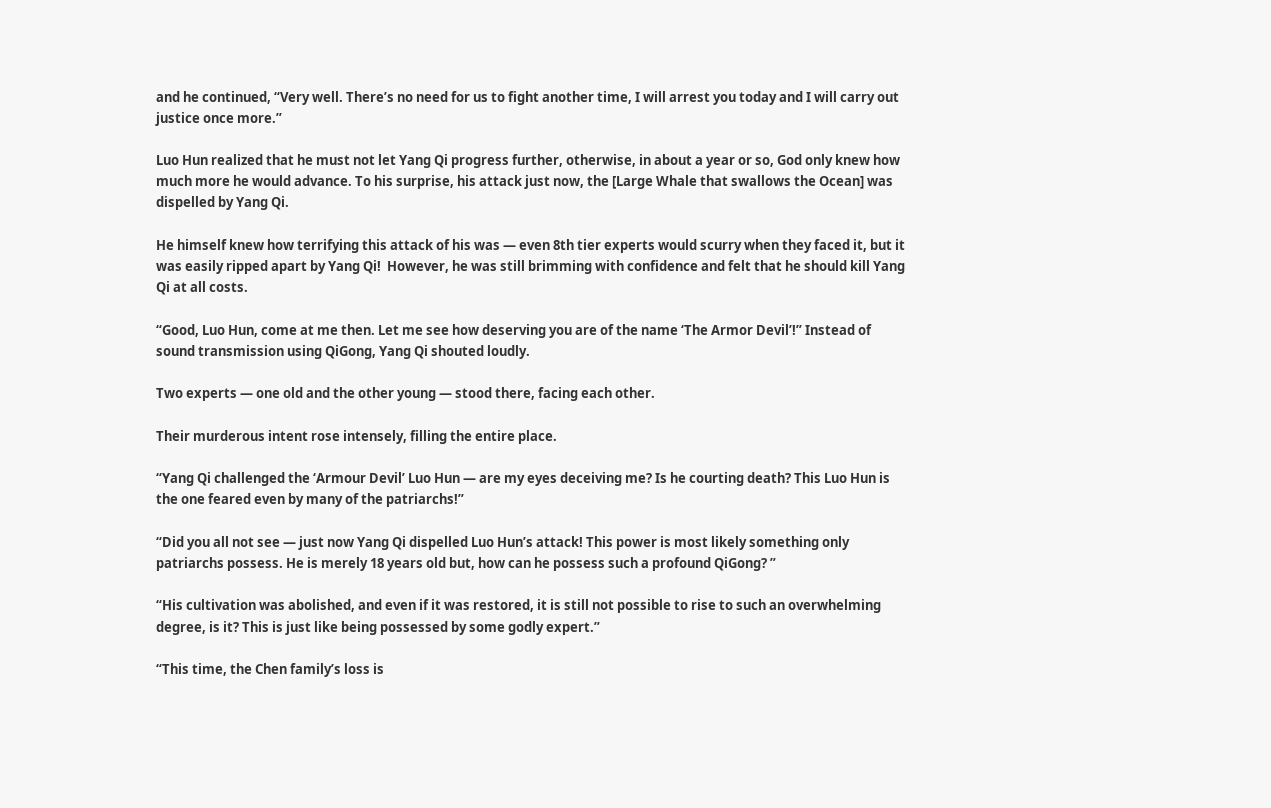and he continued, “Very well. There’s no need for us to fight another time, I will arrest you today and I will carry out justice once more.”

Luo Hun realized that he must not let Yang Qi progress further, otherwise, in about a year or so, God only knew how much more he would advance. To his surprise, his attack just now, the [Large Whale that swallows the Ocean] was dispelled by Yang Qi.

He himself knew how terrifying this attack of his was — even 8th tier experts would scurry when they faced it, but it was easily ripped apart by Yang Qi!  However, he was still brimming with confidence and felt that he should kill Yang Qi at all costs.

“Good, Luo Hun, come at me then. Let me see how deserving you are of the name ‘The Armor Devil’!” Instead of sound transmission using QiGong, Yang Qi shouted loudly.

Two experts — one old and the other young — stood there, facing each other.

Their murderous intent rose intensely, filling the entire place.

“Yang Qi challenged the ‘Armour Devil’ Luo Hun — are my eyes deceiving me? Is he courting death? This Luo Hun is the one feared even by many of the patriarchs!”

“Did you all not see — just now Yang Qi dispelled Luo Hun’s attack! This power is most likely something only patriarchs possess. He is merely 18 years old but, how can he possess such a profound QiGong? ”

“His cultivation was abolished, and even if it was restored, it is still not possible to rise to such an overwhelming degree, is it? This is just like being possessed by some godly expert.”

“This time, the Chen family’s loss is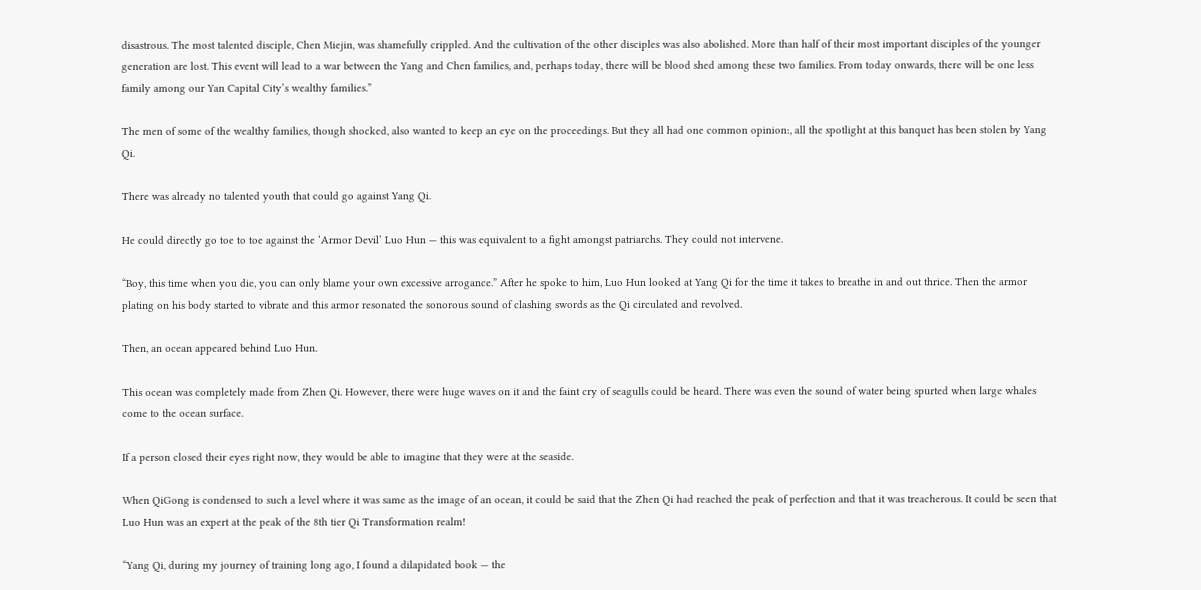disastrous. The most talented disciple, Chen Miejin, was shamefully crippled. And the cultivation of the other disciples was also abolished. More than half of their most important disciples of the younger generation are lost. This event will lead to a war between the Yang and Chen families, and, perhaps today, there will be blood shed among these two families. From today onwards, there will be one less family among our Yan Capital City’s wealthy families.”

The men of some of the wealthy families, though shocked, also wanted to keep an eye on the proceedings. But they all had one common opinion:, all the spotlight at this banquet has been stolen by Yang Qi.

There was already no talented youth that could go against Yang Qi.

He could directly go toe to toe against the ‘Armor Devil’ Luo Hun — this was equivalent to a fight amongst patriarchs. They could not intervene.

“Boy, this time when you die, you can only blame your own excessive arrogance.” After he spoke to him, Luo Hun looked at Yang Qi for the time it takes to breathe in and out thrice. Then the armor plating on his body started to vibrate and this armor resonated the sonorous sound of clashing swords as the Qi circulated and revolved.

Then, an ocean appeared behind Luo Hun.

This ocean was completely made from Zhen Qi. However, there were huge waves on it and the faint cry of seagulls could be heard. There was even the sound of water being spurted when large whales come to the ocean surface.

If a person closed their eyes right now, they would be able to imagine that they were at the seaside.

When QiGong is condensed to such a level where it was same as the image of an ocean, it could be said that the Zhen Qi had reached the peak of perfection and that it was treacherous. It could be seen that Luo Hun was an expert at the peak of the 8th tier Qi Transformation realm!

“Yang Qi, during my journey of training long ago, I found a dilapidated book — the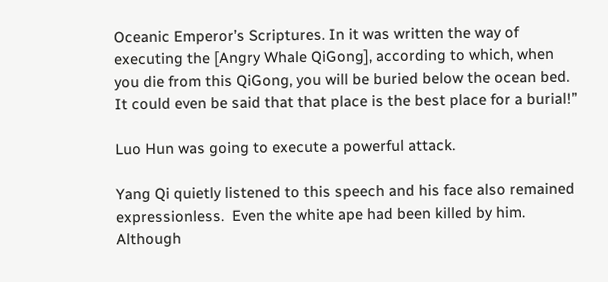Oceanic Emperor’s Scriptures. In it was written the way of executing the [Angry Whale QiGong], according to which, when you die from this QiGong, you will be buried below the ocean bed. It could even be said that that place is the best place for a burial!”

Luo Hun was going to execute a powerful attack.

Yang Qi quietly listened to this speech and his face also remained expressionless.  Even the white ape had been killed by him. Although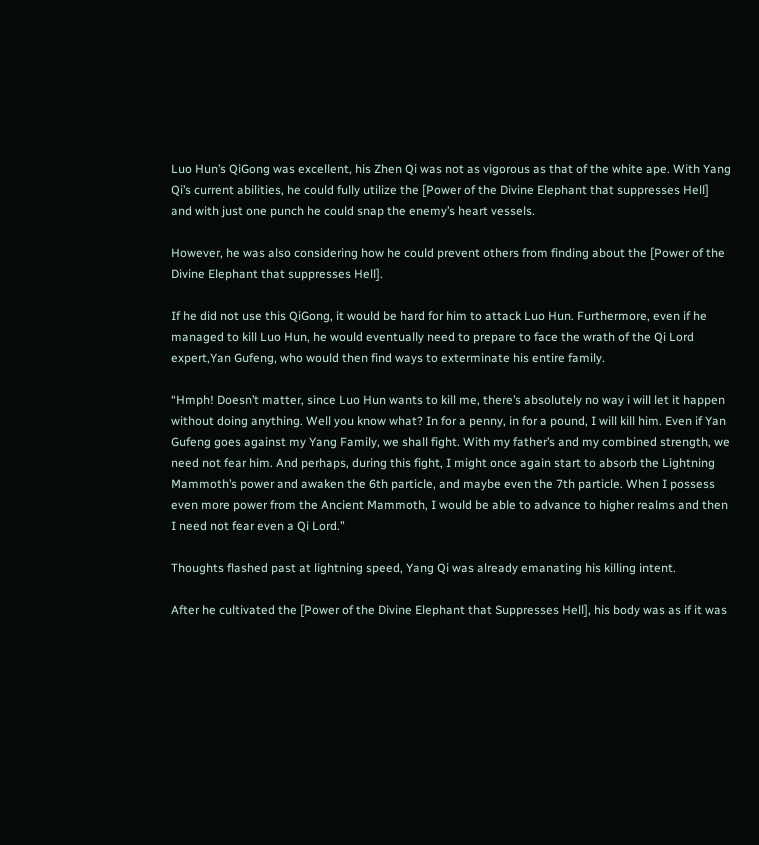Luo Hun’s QiGong was excellent, his Zhen Qi was not as vigorous as that of the white ape. With Yang Qi’s current abilities, he could fully utilize the [Power of the Divine Elephant that suppresses Hell] and with just one punch he could snap the enemy’s heart vessels.

However, he was also considering how he could prevent others from finding about the [Power of the Divine Elephant that suppresses Hell].

If he did not use this QiGong, it would be hard for him to attack Luo Hun. Furthermore, even if he managed to kill Luo Hun, he would eventually need to prepare to face the wrath of the Qi Lord expert,Yan Gufeng, who would then find ways to exterminate his entire family.

“Hmph! Doesn’t matter, since Luo Hun wants to kill me, there’s absolutely no way i will let it happen without doing anything. Well you know what? In for a penny, in for a pound, I will kill him. Even if Yan Gufeng goes against my Yang Family, we shall fight. With my father’s and my combined strength, we need not fear him. And perhaps, during this fight, I might once again start to absorb the Lightning Mammoth’s power and awaken the 6th particle, and maybe even the 7th particle. When I possess even more power from the Ancient Mammoth, I would be able to advance to higher realms and then I need not fear even a Qi Lord.”

Thoughts flashed past at lightning speed, Yang Qi was already emanating his killing intent.

After he cultivated the [Power of the Divine Elephant that Suppresses Hell], his body was as if it was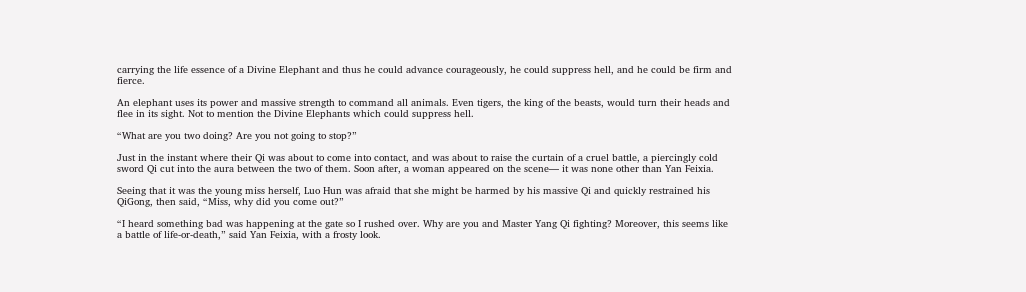carrying the life essence of a Divine Elephant and thus he could advance courageously, he could suppress hell, and he could be firm and fierce.

An elephant uses its power and massive strength to command all animals. Even tigers, the king of the beasts, would turn their heads and flee in its sight. Not to mention the Divine Elephants which could suppress hell.

“What are you two doing? Are you not going to stop?”

Just in the instant where their Qi was about to come into contact, and was about to raise the curtain of a cruel battle, a piercingly cold sword Qi cut into the aura between the two of them. Soon after, a woman appeared on the scene— it was none other than Yan Feixia.

Seeing that it was the young miss herself, Luo Hun was afraid that she might be harmed by his massive Qi and quickly restrained his QiGong, then said, “Miss, why did you come out?”

“I heard something bad was happening at the gate so I rushed over. Why are you and Master Yang Qi fighting? Moreover, this seems like a battle of life-or-death,” said Yan Feixia, with a frosty look.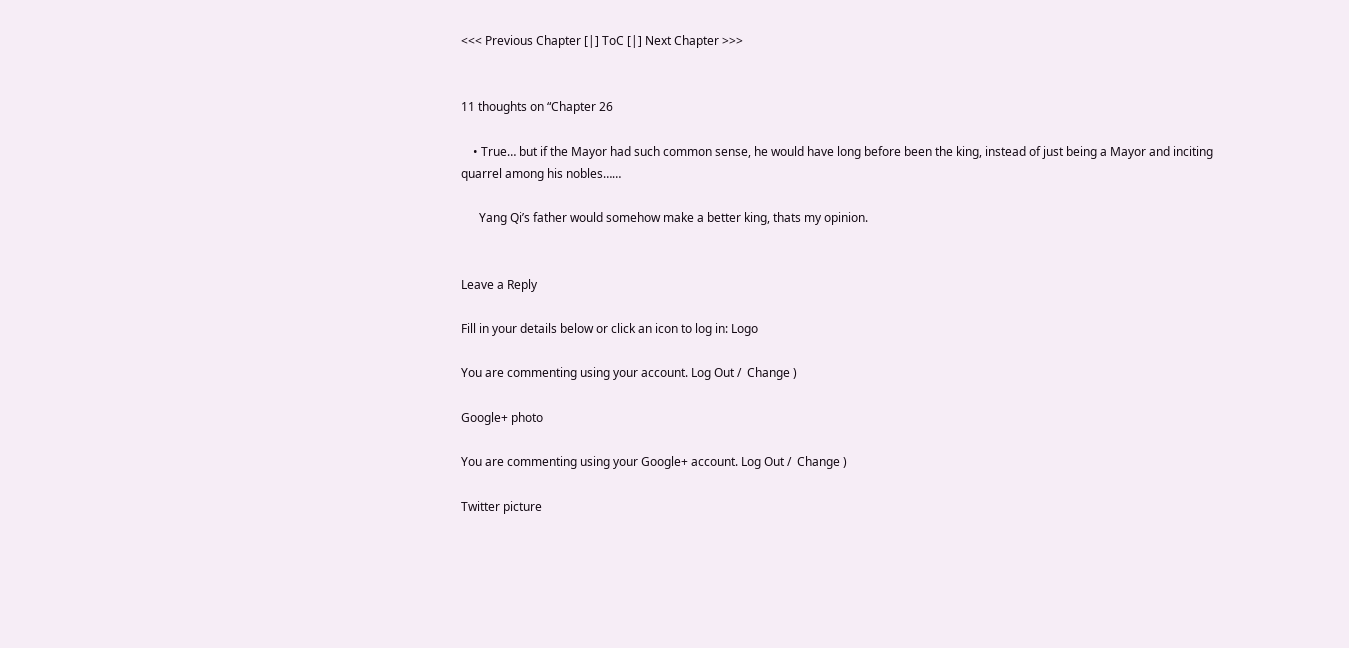<<< Previous Chapter [|] ToC [|] Next Chapter >>>


11 thoughts on “Chapter 26

    • True… but if the Mayor had such common sense, he would have long before been the king, instead of just being a Mayor and inciting quarrel among his nobles……

      Yang Qi’s father would somehow make a better king, thats my opinion.


Leave a Reply

Fill in your details below or click an icon to log in: Logo

You are commenting using your account. Log Out /  Change )

Google+ photo

You are commenting using your Google+ account. Log Out /  Change )

Twitter picture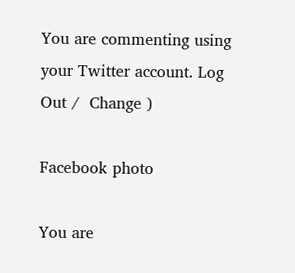You are commenting using your Twitter account. Log Out /  Change )

Facebook photo

You are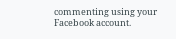commenting using your Facebook account.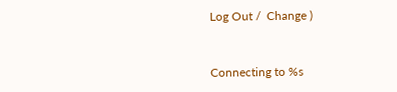Log Out /  Change )


Connecting to %s